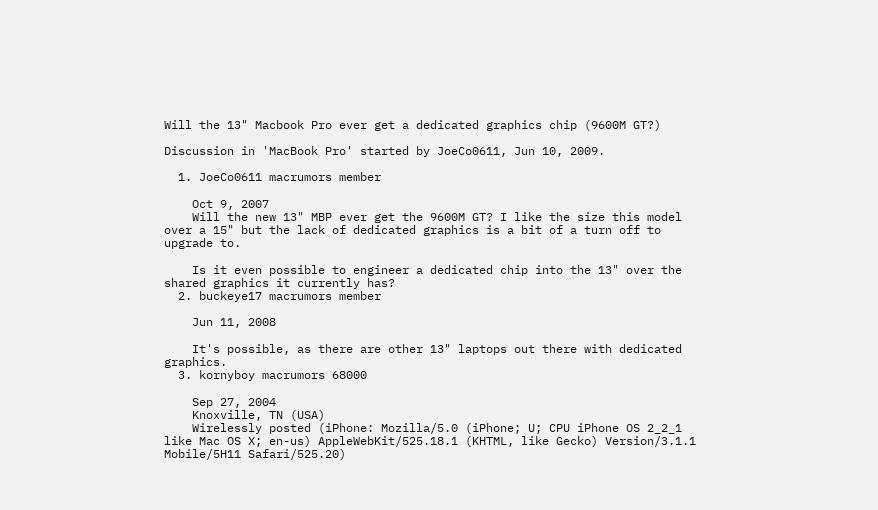Will the 13" Macbook Pro ever get a dedicated graphics chip (9600M GT?)

Discussion in 'MacBook Pro' started by JoeCo0611, Jun 10, 2009.

  1. JoeCo0611 macrumors member

    Oct 9, 2007
    Will the new 13" MBP ever get the 9600M GT? I like the size this model over a 15" but the lack of dedicated graphics is a bit of a turn off to upgrade to.

    Is it even possible to engineer a dedicated chip into the 13" over the shared graphics it currently has?
  2. buckeye17 macrumors member

    Jun 11, 2008

    It's possible, as there are other 13" laptops out there with dedicated graphics.
  3. kornyboy macrumors 68000

    Sep 27, 2004
    Knoxville, TN (USA)
    Wirelessly posted (iPhone: Mozilla/5.0 (iPhone; U; CPU iPhone OS 2_2_1 like Mac OS X; en-us) AppleWebKit/525.18.1 (KHTML, like Gecko) Version/3.1.1 Mobile/5H11 Safari/525.20)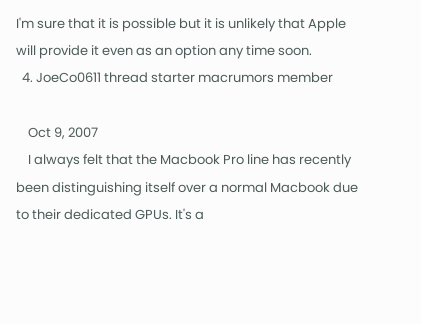I'm sure that it is possible but it is unlikely that Apple will provide it even as an option any time soon.
  4. JoeCo0611 thread starter macrumors member

    Oct 9, 2007
    I always felt that the Macbook Pro line has recently been distinguishing itself over a normal Macbook due to their dedicated GPUs. It's a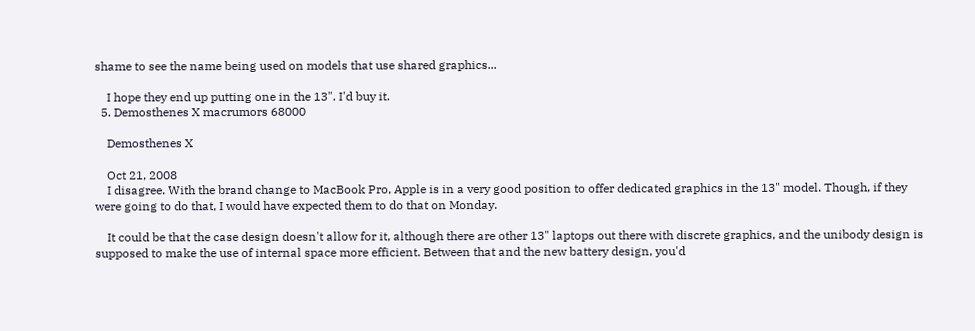shame to see the name being used on models that use shared graphics...

    I hope they end up putting one in the 13". I'd buy it.
  5. Demosthenes X macrumors 68000

    Demosthenes X

    Oct 21, 2008
    I disagree. With the brand change to MacBook Pro, Apple is in a very good position to offer dedicated graphics in the 13" model. Though, if they were going to do that, I would have expected them to do that on Monday.

    It could be that the case design doesn't allow for it, although there are other 13" laptops out there with discrete graphics, and the unibody design is supposed to make the use of internal space more efficient. Between that and the new battery design, you'd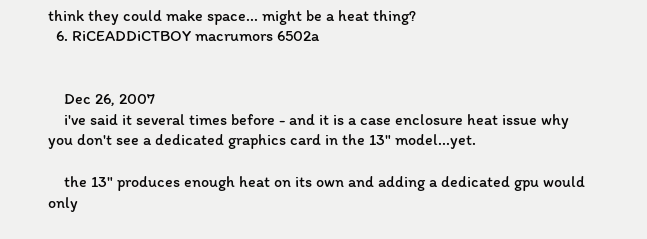think they could make space... might be a heat thing?
  6. RiCEADDiCTBOY macrumors 6502a


    Dec 26, 2007
    i've said it several times before - and it is a case enclosure heat issue why you don't see a dedicated graphics card in the 13" model...yet.

    the 13" produces enough heat on its own and adding a dedicated gpu would only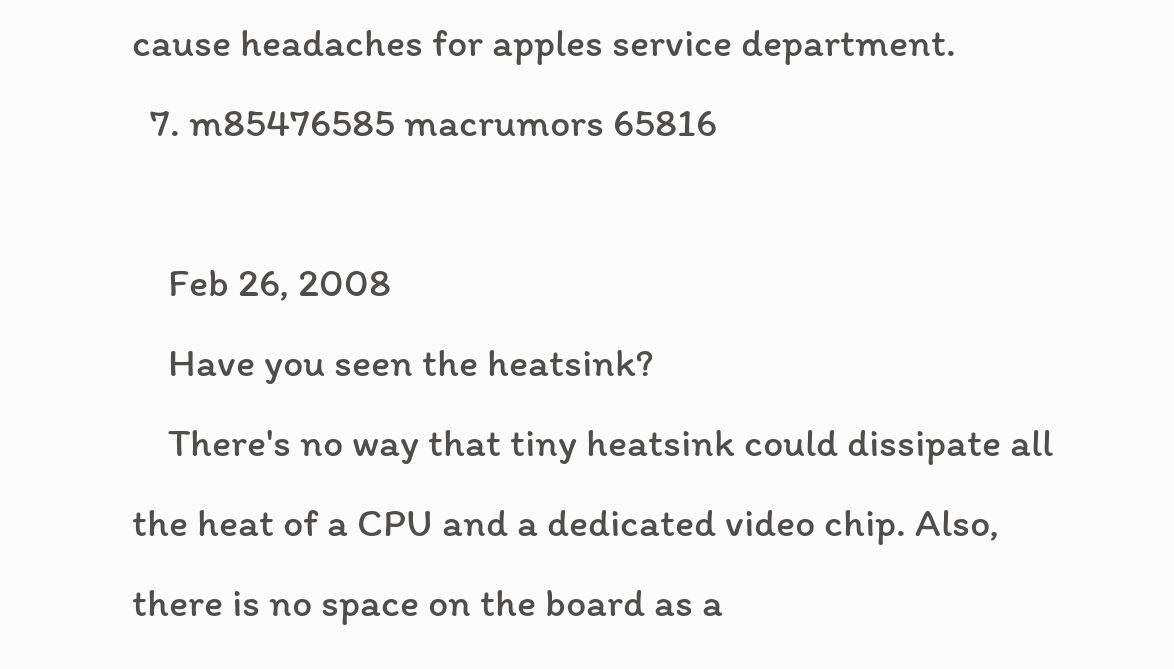cause headaches for apples service department.
  7. m85476585 macrumors 65816

    Feb 26, 2008
    Have you seen the heatsink?
    There's no way that tiny heatsink could dissipate all the heat of a CPU and a dedicated video chip. Also, there is no space on the board as a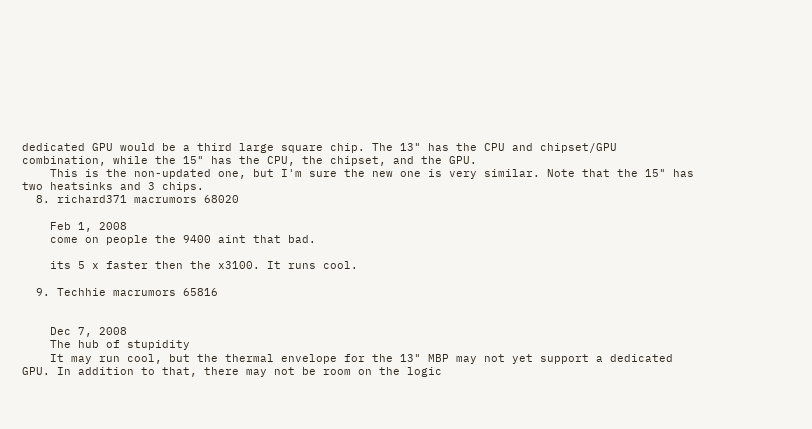dedicated GPU would be a third large square chip. The 13" has the CPU and chipset/GPU combination, while the 15" has the CPU, the chipset, and the GPU.
    This is the non-updated one, but I'm sure the new one is very similar. Note that the 15" has two heatsinks and 3 chips.
  8. richard371 macrumors 68020

    Feb 1, 2008
    come on people the 9400 aint that bad.

    its 5 x faster then the x3100. It runs cool.

  9. Techhie macrumors 65816


    Dec 7, 2008
    The hub of stupidity
    It may run cool, but the thermal envelope for the 13" MBP may not yet support a dedicated GPU. In addition to that, there may not be room on the logic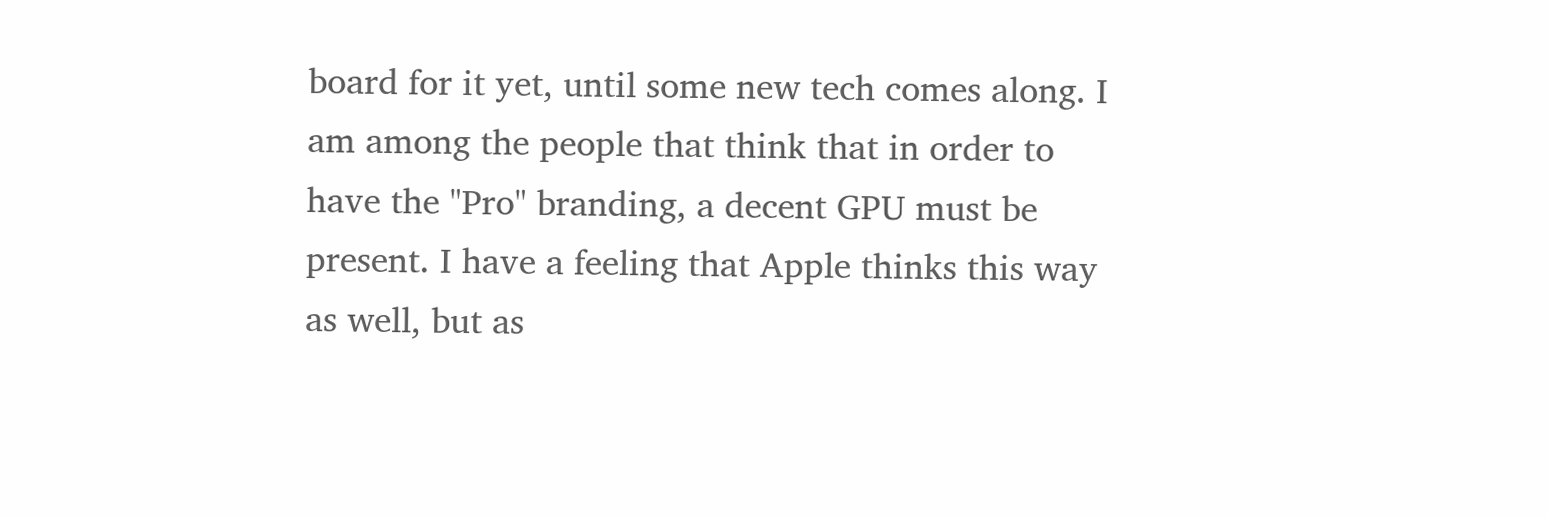board for it yet, until some new tech comes along. I am among the people that think that in order to have the "Pro" branding, a decent GPU must be present. I have a feeling that Apple thinks this way as well, but as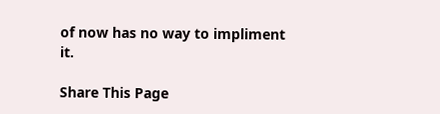of now has no way to impliment it.

Share This Page